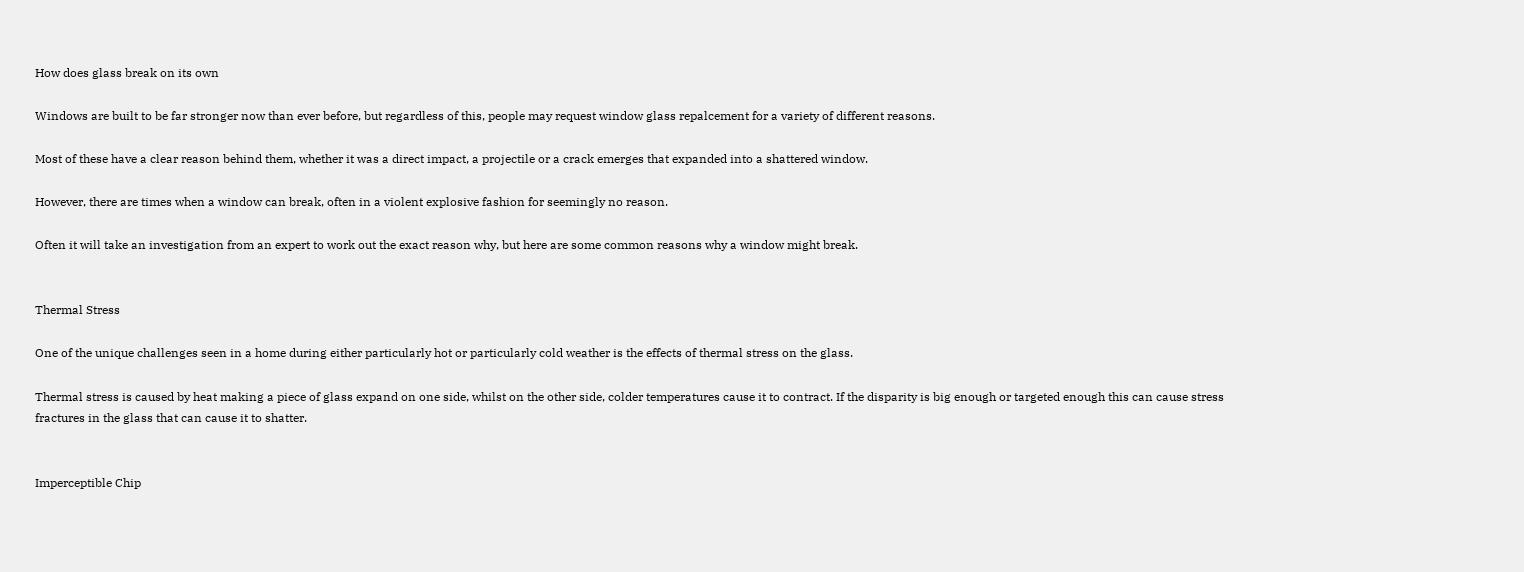How does glass break on its own

Windows are built to be far stronger now than ever before, but regardless of this, people may request window glass repalcement for a variety of different reasons.

Most of these have a clear reason behind them, whether it was a direct impact, a projectile or a crack emerges that expanded into a shattered window.

However, there are times when a window can break, often in a violent explosive fashion for seemingly no reason.

Often it will take an investigation from an expert to work out the exact reason why, but here are some common reasons why a window might break.


Thermal Stress

One of the unique challenges seen in a home during either particularly hot or particularly cold weather is the effects of thermal stress on the glass.

Thermal stress is caused by heat making a piece of glass expand on one side, whilst on the other side, colder temperatures cause it to contract. If the disparity is big enough or targeted enough this can cause stress fractures in the glass that can cause it to shatter.


Imperceptible Chip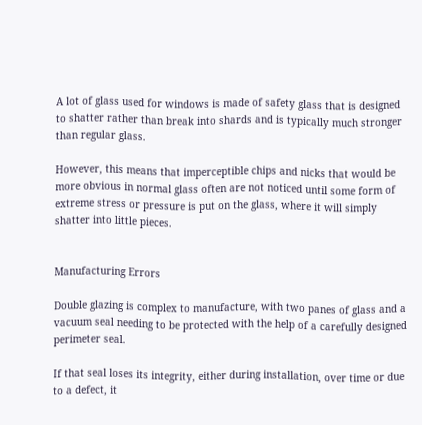A lot of glass used for windows is made of safety glass that is designed to shatter rather than break into shards and is typically much stronger than regular glass.

However, this means that imperceptible chips and nicks that would be more obvious in normal glass often are not noticed until some form of extreme stress or pressure is put on the glass, where it will simply shatter into little pieces.


Manufacturing Errors

Double glazing is complex to manufacture, with two panes of glass and a vacuum seal needing to be protected with the help of a carefully designed perimeter seal.

If that seal loses its integrity, either during installation, over time or due to a defect, it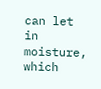can let in moisture, which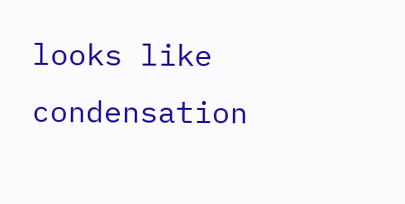looks like condensation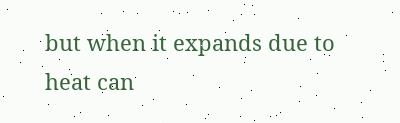but when it expands due to heat can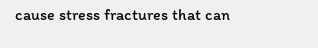cause stress fractures that can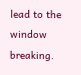lead to the window breaking.